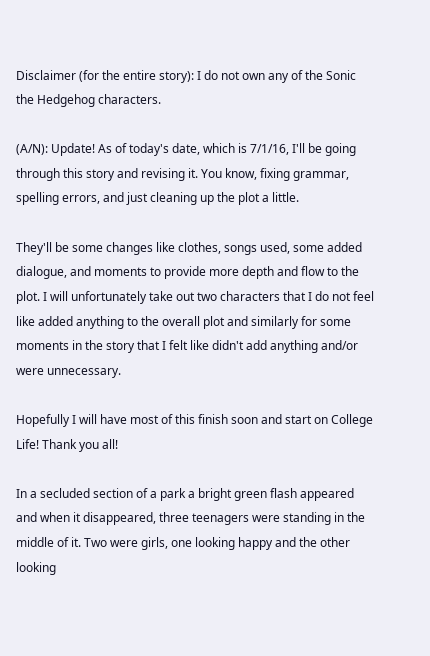Disclaimer (for the entire story): I do not own any of the Sonic the Hedgehog characters.

(A/N): Update! As of today's date, which is 7/1/16, I'll be going through this story and revising it. You know, fixing grammar, spelling errors, and just cleaning up the plot a little.

They'll be some changes like clothes, songs used, some added dialogue, and moments to provide more depth and flow to the plot. I will unfortunately take out two characters that I do not feel like added anything to the overall plot and similarly for some moments in the story that I felt like didn't add anything and/or were unnecessary.

Hopefully I will have most of this finish soon and start on College Life! Thank you all!

In a secluded section of a park a bright green flash appeared and when it disappeared, three teenagers were standing in the middle of it. Two were girls, one looking happy and the other looking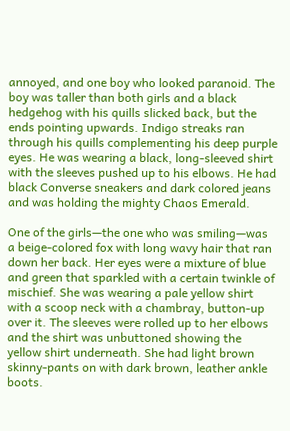annoyed, and one boy who looked paranoid. The boy was taller than both girls and a black hedgehog with his quills slicked back, but the ends pointing upwards. Indigo streaks ran through his quills complementing his deep purple eyes. He was wearing a black, long-sleeved shirt with the sleeves pushed up to his elbows. He had black Converse sneakers and dark colored jeans and was holding the mighty Chaos Emerald.

One of the girls—the one who was smiling—was a beige-colored fox with long wavy hair that ran down her back. Her eyes were a mixture of blue and green that sparkled with a certain twinkle of mischief. She was wearing a pale yellow shirt with a scoop neck with a chambray, button-up over it. The sleeves were rolled up to her elbows and the shirt was unbuttoned showing the yellow shirt underneath. She had light brown skinny-pants on with dark brown, leather ankle boots.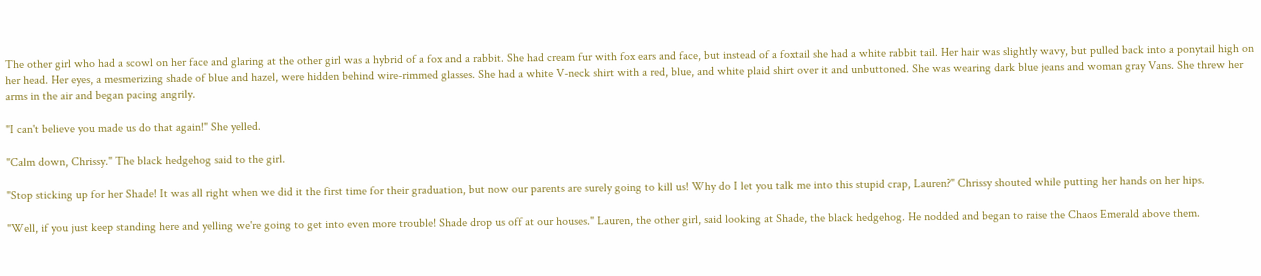The other girl who had a scowl on her face and glaring at the other girl was a hybrid of a fox and a rabbit. She had cream fur with fox ears and face, but instead of a foxtail she had a white rabbit tail. Her hair was slightly wavy, but pulled back into a ponytail high on her head. Her eyes, a mesmerizing shade of blue and hazel, were hidden behind wire-rimmed glasses. She had a white V-neck shirt with a red, blue, and white plaid shirt over it and unbuttoned. She was wearing dark blue jeans and woman gray Vans. She threw her arms in the air and began pacing angrily.

"I can't believe you made us do that again!" She yelled.

"Calm down, Chrissy." The black hedgehog said to the girl.

"Stop sticking up for her Shade! It was all right when we did it the first time for their graduation, but now our parents are surely going to kill us! Why do I let you talk me into this stupid crap, Lauren?" Chrissy shouted while putting her hands on her hips.

"Well, if you just keep standing here and yelling we're going to get into even more trouble! Shade drop us off at our houses." Lauren, the other girl, said looking at Shade, the black hedgehog. He nodded and began to raise the Chaos Emerald above them.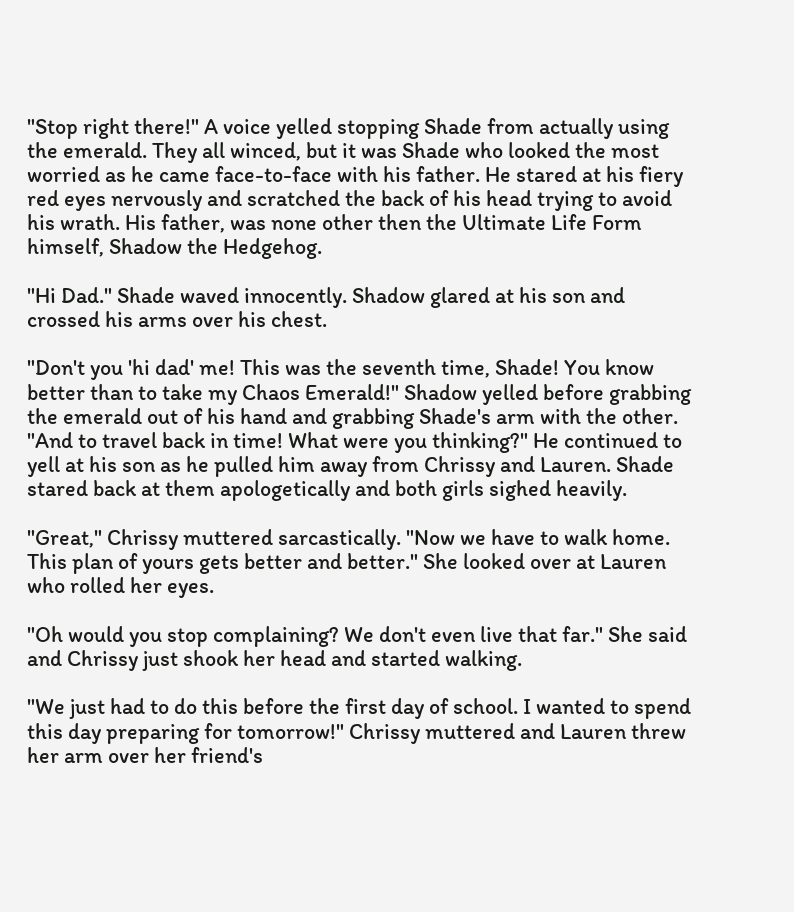"Stop right there!" A voice yelled stopping Shade from actually using the emerald. They all winced, but it was Shade who looked the most worried as he came face-to-face with his father. He stared at his fiery red eyes nervously and scratched the back of his head trying to avoid his wrath. His father, was none other then the Ultimate Life Form himself, Shadow the Hedgehog.

"Hi Dad." Shade waved innocently. Shadow glared at his son and crossed his arms over his chest.

"Don't you 'hi dad' me! This was the seventh time, Shade! You know better than to take my Chaos Emerald!" Shadow yelled before grabbing the emerald out of his hand and grabbing Shade's arm with the other. "And to travel back in time! What were you thinking?" He continued to yell at his son as he pulled him away from Chrissy and Lauren. Shade stared back at them apologetically and both girls sighed heavily.

"Great," Chrissy muttered sarcastically. "Now we have to walk home. This plan of yours gets better and better." She looked over at Lauren who rolled her eyes.

"Oh would you stop complaining? We don't even live that far." She said and Chrissy just shook her head and started walking.

"We just had to do this before the first day of school. I wanted to spend this day preparing for tomorrow!" Chrissy muttered and Lauren threw her arm over her friend's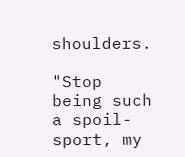shoulders.

"Stop being such a spoil-sport, my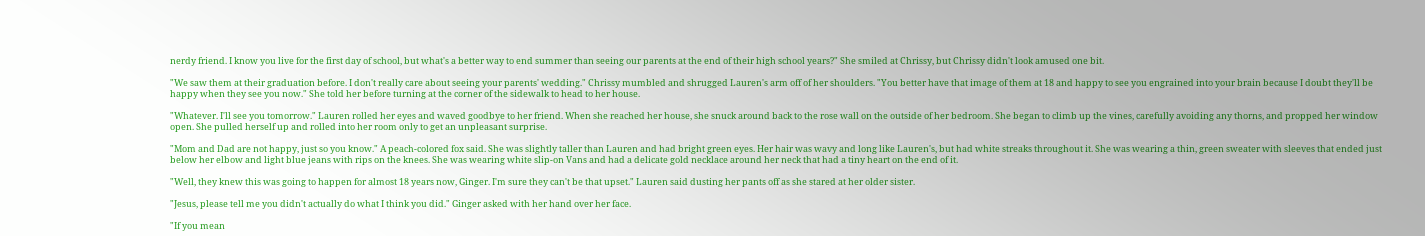nerdy friend. I know you live for the first day of school, but what's a better way to end summer than seeing our parents at the end of their high school years?" She smiled at Chrissy, but Chrissy didn't look amused one bit.

"We saw them at their graduation before. I don't really care about seeing your parents' wedding." Chrissy mumbled and shrugged Lauren's arm off of her shoulders. "You better have that image of them at 18 and happy to see you engrained into your brain because I doubt they'll be happy when they see you now." She told her before turning at the corner of the sidewalk to head to her house.

"Whatever. I'll see you tomorrow." Lauren rolled her eyes and waved goodbye to her friend. When she reached her house, she snuck around back to the rose wall on the outside of her bedroom. She began to climb up the vines, carefully avoiding any thorns, and propped her window open. She pulled herself up and rolled into her room only to get an unpleasant surprise.

"Mom and Dad are not happy, just so you know." A peach-colored fox said. She was slightly taller than Lauren and had bright green eyes. Her hair was wavy and long like Lauren's, but had white streaks throughout it. She was wearing a thin, green sweater with sleeves that ended just below her elbow and light blue jeans with rips on the knees. She was wearing white slip-on Vans and had a delicate gold necklace around her neck that had a tiny heart on the end of it.

"Well, they knew this was going to happen for almost 18 years now, Ginger. I'm sure they can't be that upset." Lauren said dusting her pants off as she stared at her older sister.

"Jesus, please tell me you didn't actually do what I think you did." Ginger asked with her hand over her face.

"If you mean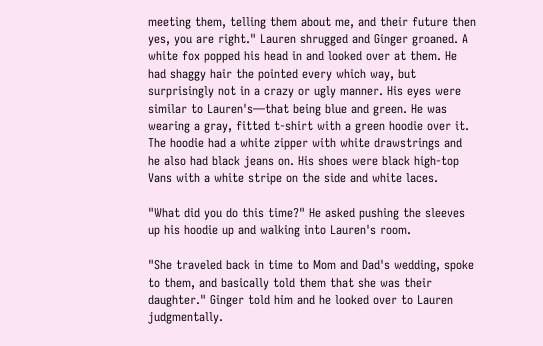meeting them, telling them about me, and their future then yes, you are right." Lauren shrugged and Ginger groaned. A white fox popped his head in and looked over at them. He had shaggy hair the pointed every which way, but surprisingly not in a crazy or ugly manner. His eyes were similar to Lauren's—that being blue and green. He was wearing a gray, fitted t-shirt with a green hoodie over it. The hoodie had a white zipper with white drawstrings and he also had black jeans on. His shoes were black high-top Vans with a white stripe on the side and white laces.

"What did you do this time?" He asked pushing the sleeves up his hoodie up and walking into Lauren's room.

"She traveled back in time to Mom and Dad's wedding, spoke to them, and basically told them that she was their daughter." Ginger told him and he looked over to Lauren judgmentally.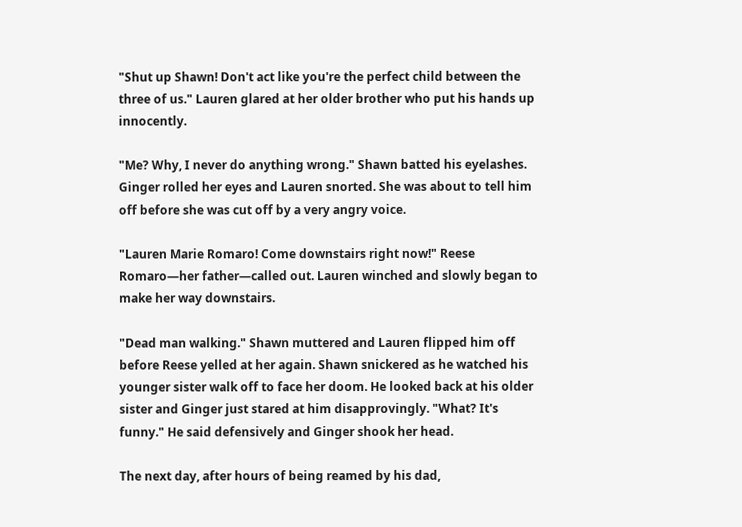"Shut up Shawn! Don't act like you're the perfect child between the three of us." Lauren glared at her older brother who put his hands up innocently.

"Me? Why, I never do anything wrong." Shawn batted his eyelashes. Ginger rolled her eyes and Lauren snorted. She was about to tell him off before she was cut off by a very angry voice.

"Lauren Marie Romaro! Come downstairs right now!" Reese Romaro—her father—called out. Lauren winched and slowly began to make her way downstairs.

"Dead man walking." Shawn muttered and Lauren flipped him off before Reese yelled at her again. Shawn snickered as he watched his younger sister walk off to face her doom. He looked back at his older sister and Ginger just stared at him disapprovingly. "What? It's funny." He said defensively and Ginger shook her head.

The next day, after hours of being reamed by his dad,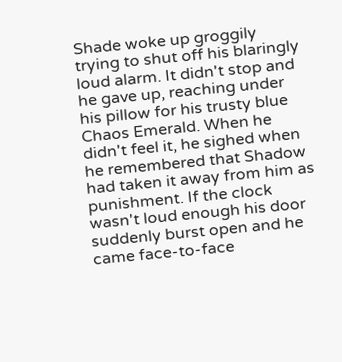Shade woke up groggily trying to shut off his blaringly loud alarm. It didn't stop and he gave up, reaching under his pillow for his trusty blue Chaos Emerald. When he didn't feel it, he sighed when he remembered that Shadow had taken it away from him as punishment. If the clock wasn't loud enough his door suddenly burst open and he came face-to-face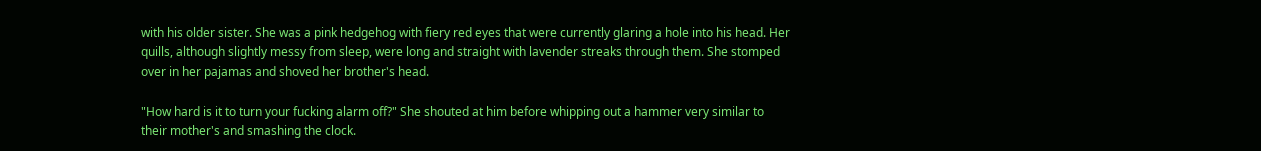with his older sister. She was a pink hedgehog with fiery red eyes that were currently glaring a hole into his head. Her quills, although slightly messy from sleep, were long and straight with lavender streaks through them. She stomped over in her pajamas and shoved her brother's head.

"How hard is it to turn your fucking alarm off?" She shouted at him before whipping out a hammer very similar to their mother's and smashing the clock.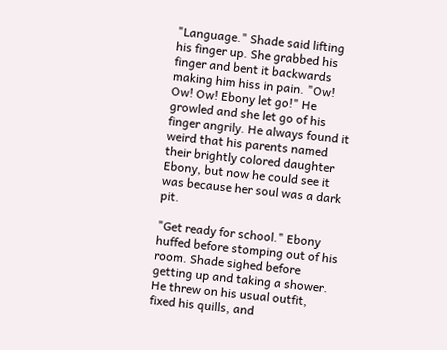"Language." Shade said lifting his finger up. She grabbed his finger and bent it backwards making him hiss in pain. "Ow! Ow! Ow! Ebony let go!" He growled and she let go of his finger angrily. He always found it weird that his parents named their brightly colored daughter Ebony, but now he could see it was because her soul was a dark pit.

"Get ready for school." Ebony huffed before stomping out of his room. Shade sighed before getting up and taking a shower. He threw on his usual outfit, fixed his quills, and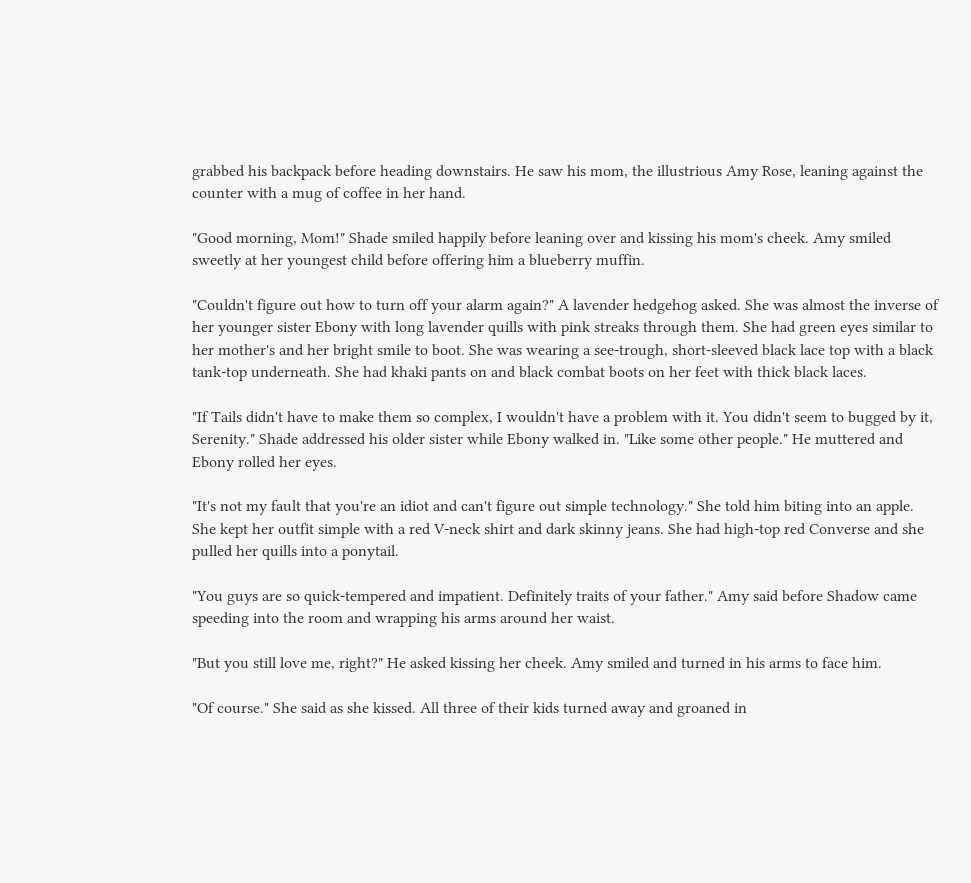grabbed his backpack before heading downstairs. He saw his mom, the illustrious Amy Rose, leaning against the counter with a mug of coffee in her hand.

"Good morning, Mom!" Shade smiled happily before leaning over and kissing his mom's cheek. Amy smiled sweetly at her youngest child before offering him a blueberry muffin.

"Couldn't figure out how to turn off your alarm again?" A lavender hedgehog asked. She was almost the inverse of her younger sister Ebony with long lavender quills with pink streaks through them. She had green eyes similar to her mother's and her bright smile to boot. She was wearing a see-trough, short-sleeved black lace top with a black tank-top underneath. She had khaki pants on and black combat boots on her feet with thick black laces.

"If Tails didn't have to make them so complex, I wouldn't have a problem with it. You didn't seem to bugged by it, Serenity." Shade addressed his older sister while Ebony walked in. "Like some other people." He muttered and Ebony rolled her eyes.

"It's not my fault that you're an idiot and can't figure out simple technology." She told him biting into an apple. She kept her outfit simple with a red V-neck shirt and dark skinny jeans. She had high-top red Converse and she pulled her quills into a ponytail.

"You guys are so quick-tempered and impatient. Definitely traits of your father." Amy said before Shadow came speeding into the room and wrapping his arms around her waist.

"But you still love me, right?" He asked kissing her cheek. Amy smiled and turned in his arms to face him.

"Of course." She said as she kissed. All three of their kids turned away and groaned in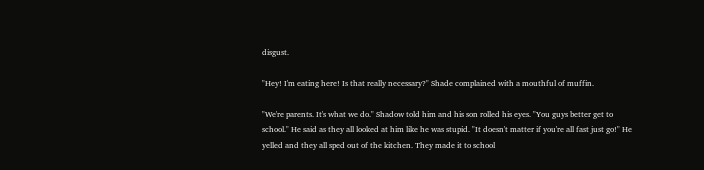disgust.

"Hey! I'm eating here! Is that really necessary?" Shade complained with a mouthful of muffin.

"We're parents. It's what we do." Shadow told him and his son rolled his eyes. "You guys better get to school." He said as they all looked at him like he was stupid. "It doesn't matter if you're all fast just go!" He yelled and they all sped out of the kitchen. They made it to school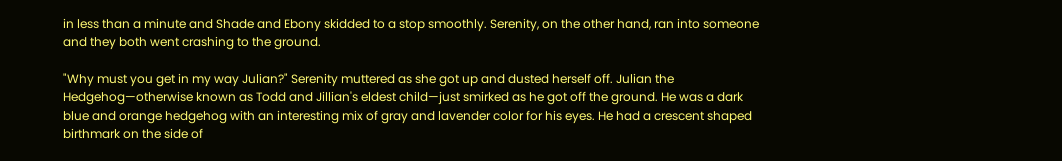in less than a minute and Shade and Ebony skidded to a stop smoothly. Serenity, on the other hand, ran into someone and they both went crashing to the ground.

"Why must you get in my way Julian?" Serenity muttered as she got up and dusted herself off. Julian the Hedgehog—otherwise known as Todd and Jillian's eldest child—just smirked as he got off the ground. He was a dark blue and orange hedgehog with an interesting mix of gray and lavender color for his eyes. He had a crescent shaped birthmark on the side of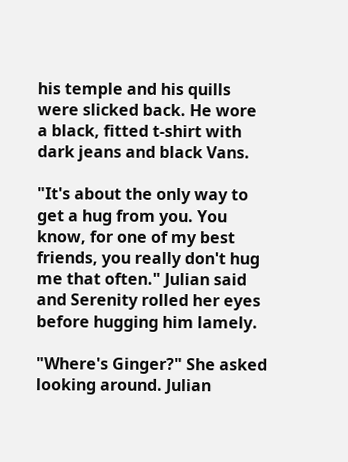his temple and his quills were slicked back. He wore a black, fitted t-shirt with dark jeans and black Vans.

"It's about the only way to get a hug from you. You know, for one of my best friends, you really don't hug me that often." Julian said and Serenity rolled her eyes before hugging him lamely.

"Where's Ginger?" She asked looking around. Julian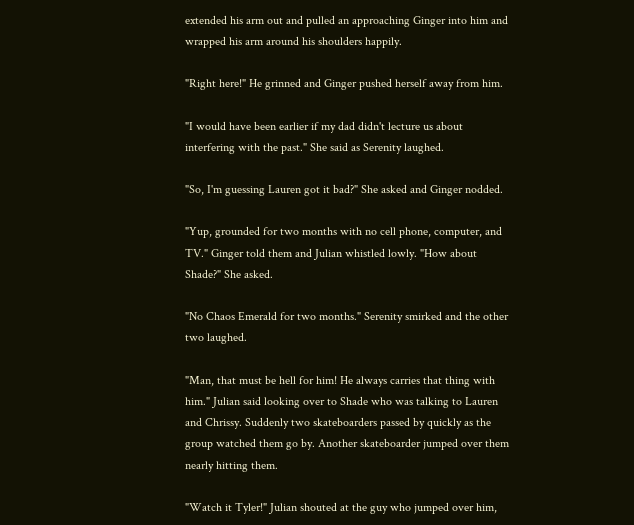extended his arm out and pulled an approaching Ginger into him and wrapped his arm around his shoulders happily.

"Right here!" He grinned and Ginger pushed herself away from him.

"I would have been earlier if my dad didn't lecture us about interfering with the past." She said as Serenity laughed.

"So, I'm guessing Lauren got it bad?" She asked and Ginger nodded.

"Yup, grounded for two months with no cell phone, computer, and TV." Ginger told them and Julian whistled lowly. "How about Shade?" She asked.

"No Chaos Emerald for two months." Serenity smirked and the other two laughed.

"Man, that must be hell for him! He always carries that thing with him." Julian said looking over to Shade who was talking to Lauren and Chrissy. Suddenly two skateboarders passed by quickly as the group watched them go by. Another skateboarder jumped over them nearly hitting them.

"Watch it Tyler!" Julian shouted at the guy who jumped over him,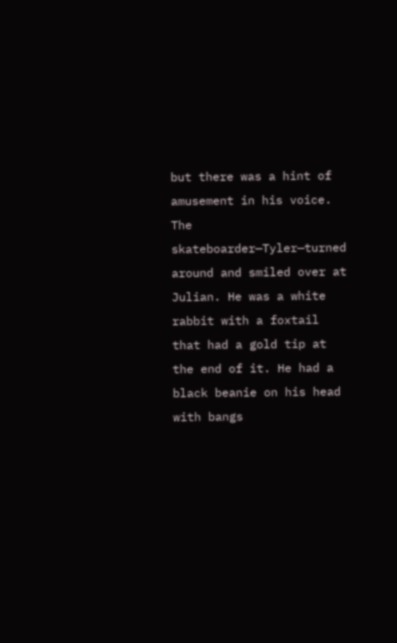but there was a hint of amusement in his voice. The skateboarder—Tyler—turned around and smiled over at Julian. He was a white rabbit with a foxtail that had a gold tip at the end of it. He had a black beanie on his head with bangs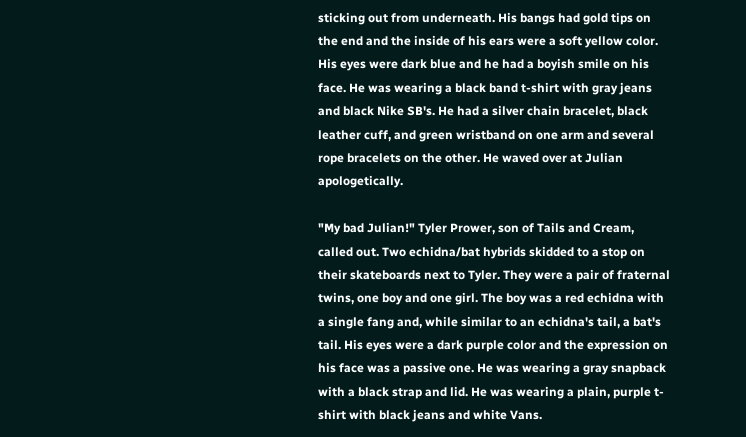sticking out from underneath. His bangs had gold tips on the end and the inside of his ears were a soft yellow color. His eyes were dark blue and he had a boyish smile on his face. He was wearing a black band t-shirt with gray jeans and black Nike SB's. He had a silver chain bracelet, black leather cuff, and green wristband on one arm and several rope bracelets on the other. He waved over at Julian apologetically.

"My bad Julian!" Tyler Prower, son of Tails and Cream, called out. Two echidna/bat hybrids skidded to a stop on their skateboards next to Tyler. They were a pair of fraternal twins, one boy and one girl. The boy was a red echidna with a single fang and, while similar to an echidna's tail, a bat's tail. His eyes were a dark purple color and the expression on his face was a passive one. He was wearing a gray snapback with a black strap and lid. He was wearing a plain, purple t-shirt with black jeans and white Vans.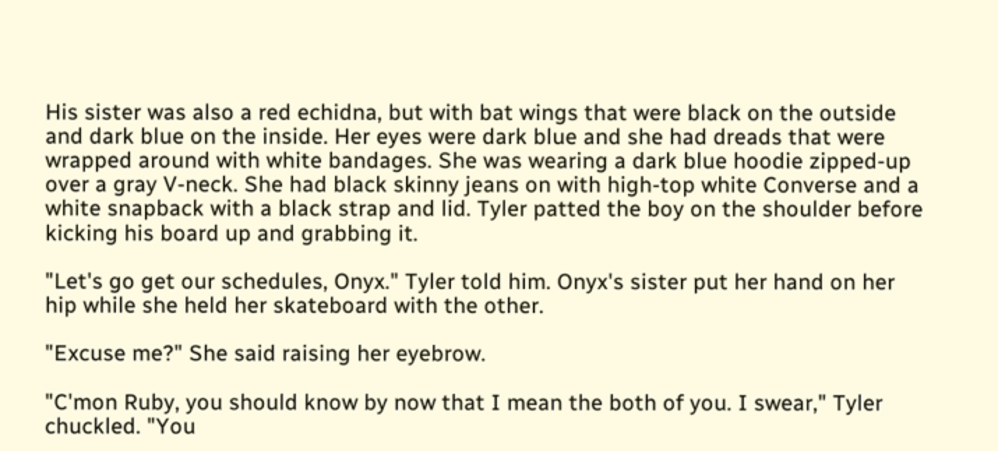His sister was also a red echidna, but with bat wings that were black on the outside and dark blue on the inside. Her eyes were dark blue and she had dreads that were wrapped around with white bandages. She was wearing a dark blue hoodie zipped-up over a gray V-neck. She had black skinny jeans on with high-top white Converse and a white snapback with a black strap and lid. Tyler patted the boy on the shoulder before kicking his board up and grabbing it.

"Let's go get our schedules, Onyx." Tyler told him. Onyx's sister put her hand on her hip while she held her skateboard with the other.

"Excuse me?" She said raising her eyebrow.

"C'mon Ruby, you should know by now that I mean the both of you. I swear," Tyler chuckled. "You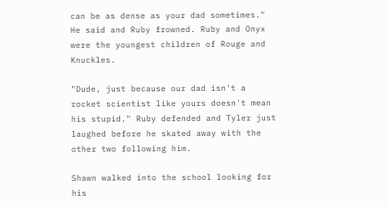can be as dense as your dad sometimes." He said and Ruby frowned. Ruby and Onyx were the youngest children of Rouge and Knuckles.

"Dude, just because our dad isn't a rocket scientist like yours doesn't mean his stupid." Ruby defended and Tyler just laughed before he skated away with the other two following him.

Shawn walked into the school looking for his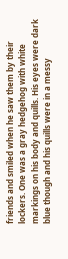friends and smiled when he saw them by their lockers. One was a gray hedgehog with white markings on his body and quills. His eyes were dark blue though and his quills were in a messy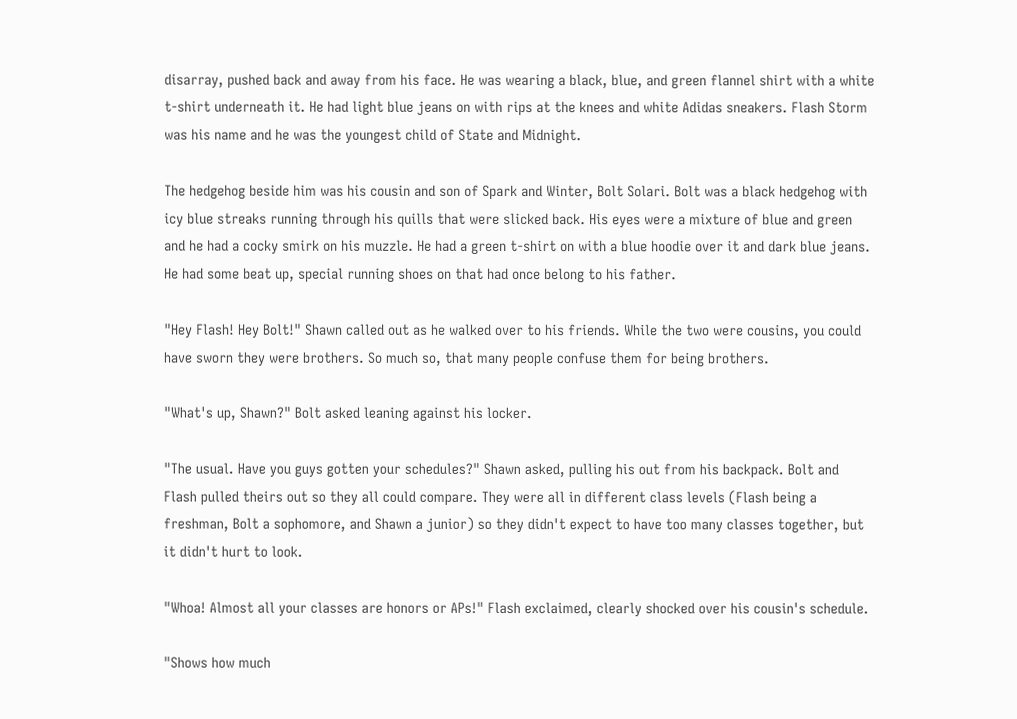disarray, pushed back and away from his face. He was wearing a black, blue, and green flannel shirt with a white t-shirt underneath it. He had light blue jeans on with rips at the knees and white Adidas sneakers. Flash Storm was his name and he was the youngest child of State and Midnight.

The hedgehog beside him was his cousin and son of Spark and Winter, Bolt Solari. Bolt was a black hedgehog with icy blue streaks running through his quills that were slicked back. His eyes were a mixture of blue and green and he had a cocky smirk on his muzzle. He had a green t-shirt on with a blue hoodie over it and dark blue jeans. He had some beat up, special running shoes on that had once belong to his father.

"Hey Flash! Hey Bolt!" Shawn called out as he walked over to his friends. While the two were cousins, you could have sworn they were brothers. So much so, that many people confuse them for being brothers.

"What's up, Shawn?" Bolt asked leaning against his locker.

"The usual. Have you guys gotten your schedules?" Shawn asked, pulling his out from his backpack. Bolt and Flash pulled theirs out so they all could compare. They were all in different class levels (Flash being a freshman, Bolt a sophomore, and Shawn a junior) so they didn't expect to have too many classes together, but it didn't hurt to look.

"Whoa! Almost all your classes are honors or APs!" Flash exclaimed, clearly shocked over his cousin's schedule.

"Shows how much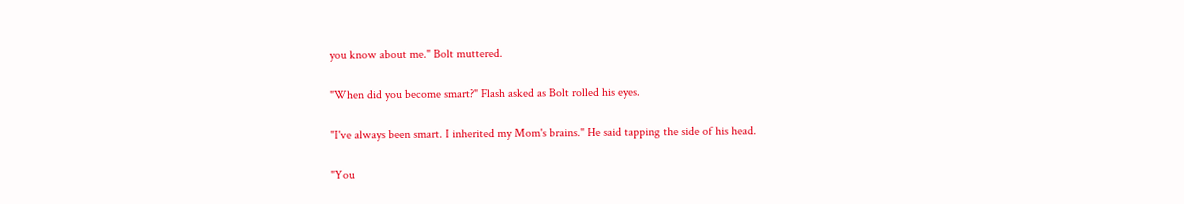you know about me." Bolt muttered.

"When did you become smart?" Flash asked as Bolt rolled his eyes.

"I've always been smart. I inherited my Mom's brains." He said tapping the side of his head.

"You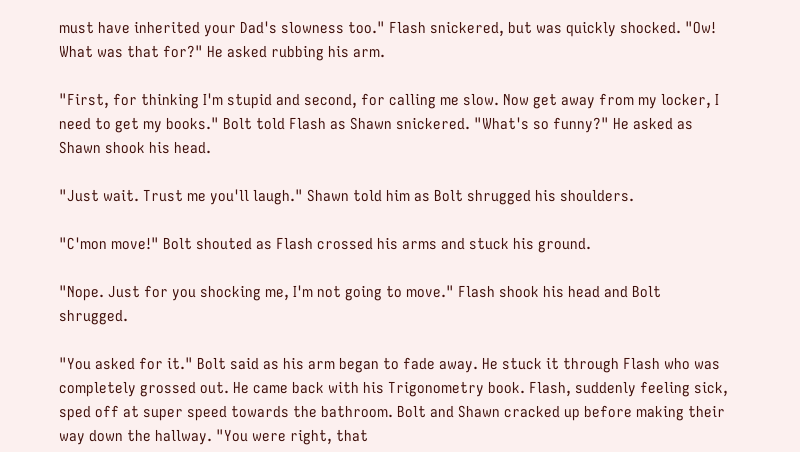must have inherited your Dad's slowness too." Flash snickered, but was quickly shocked. "Ow! What was that for?" He asked rubbing his arm.

"First, for thinking I'm stupid and second, for calling me slow. Now get away from my locker, I need to get my books." Bolt told Flash as Shawn snickered. "What's so funny?" He asked as Shawn shook his head.

"Just wait. Trust me you'll laugh." Shawn told him as Bolt shrugged his shoulders.

"C'mon move!" Bolt shouted as Flash crossed his arms and stuck his ground.

"Nope. Just for you shocking me, I'm not going to move." Flash shook his head and Bolt shrugged.

"You asked for it." Bolt said as his arm began to fade away. He stuck it through Flash who was completely grossed out. He came back with his Trigonometry book. Flash, suddenly feeling sick, sped off at super speed towards the bathroom. Bolt and Shawn cracked up before making their way down the hallway. "You were right, that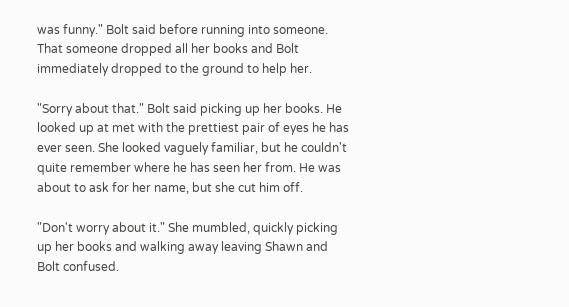was funny." Bolt said before running into someone. That someone dropped all her books and Bolt immediately dropped to the ground to help her.

"Sorry about that." Bolt said picking up her books. He looked up at met with the prettiest pair of eyes he has ever seen. She looked vaguely familiar, but he couldn't quite remember where he has seen her from. He was about to ask for her name, but she cut him off.

"Don't worry about it." She mumbled, quickly picking up her books and walking away leaving Shawn and Bolt confused.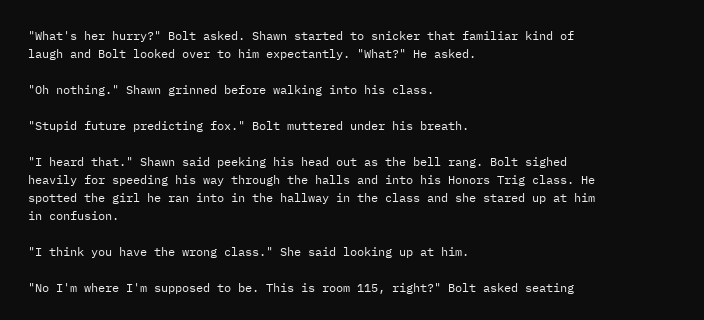"What's her hurry?" Bolt asked. Shawn started to snicker that familiar kind of laugh and Bolt looked over to him expectantly. "What?" He asked.

"Oh nothing." Shawn grinned before walking into his class.

"Stupid future predicting fox." Bolt muttered under his breath.

"I heard that." Shawn said peeking his head out as the bell rang. Bolt sighed heavily for speeding his way through the halls and into his Honors Trig class. He spotted the girl he ran into in the hallway in the class and she stared up at him in confusion.

"I think you have the wrong class." She said looking up at him.

"No I'm where I'm supposed to be. This is room 115, right?" Bolt asked seating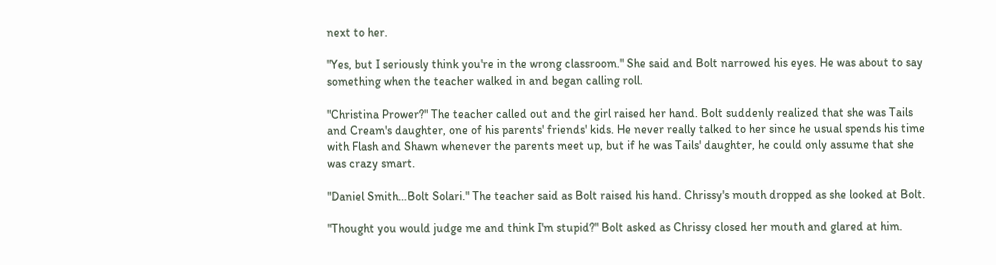next to her.

"Yes, but I seriously think you're in the wrong classroom." She said and Bolt narrowed his eyes. He was about to say something when the teacher walked in and began calling roll.

"Christina Prower?" The teacher called out and the girl raised her hand. Bolt suddenly realized that she was Tails and Cream's daughter, one of his parents' friends' kids. He never really talked to her since he usual spends his time with Flash and Shawn whenever the parents meet up, but if he was Tails' daughter, he could only assume that she was crazy smart.

"Daniel Smith…Bolt Solari." The teacher said as Bolt raised his hand. Chrissy's mouth dropped as she looked at Bolt.

"Thought you would judge me and think I'm stupid?" Bolt asked as Chrissy closed her mouth and glared at him.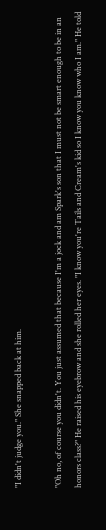"I didn't judge you." She snapped back at him.

"Oh no, of course you didn't. You just assumed that because I'm a jock and am Spark's son that I must not be smart enough to be in an honors class?" He raised his eyebrow and she rolled her eyes. "I know you're Tails and Cream's kid so I know you know who I am." He told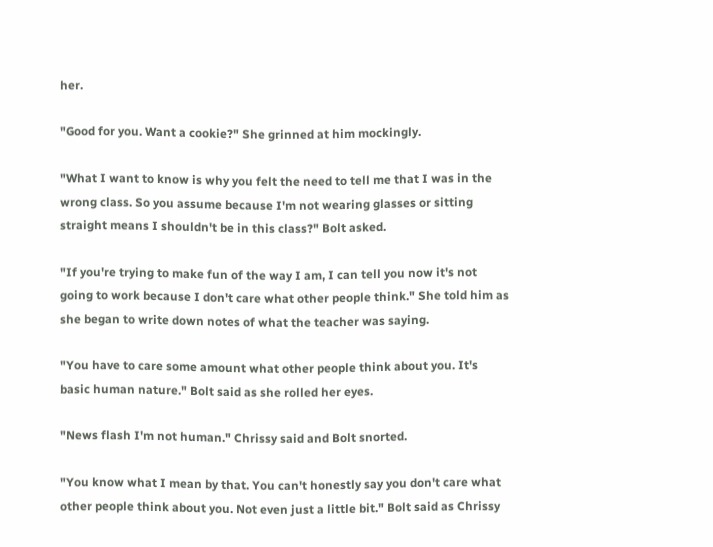her.

"Good for you. Want a cookie?" She grinned at him mockingly.

"What I want to know is why you felt the need to tell me that I was in the wrong class. So you assume because I'm not wearing glasses or sitting straight means I shouldn't be in this class?" Bolt asked.

"If you're trying to make fun of the way I am, I can tell you now it's not going to work because I don't care what other people think." She told him as she began to write down notes of what the teacher was saying.

"You have to care some amount what other people think about you. It's basic human nature." Bolt said as she rolled her eyes.

"News flash I'm not human." Chrissy said and Bolt snorted.

"You know what I mean by that. You can't honestly say you don't care what other people think about you. Not even just a little bit." Bolt said as Chrissy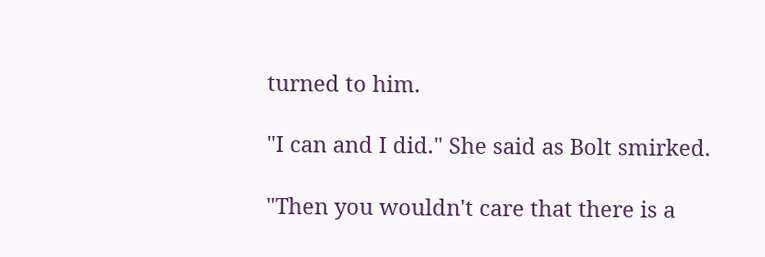turned to him.

"I can and I did." She said as Bolt smirked.

"Then you wouldn't care that there is a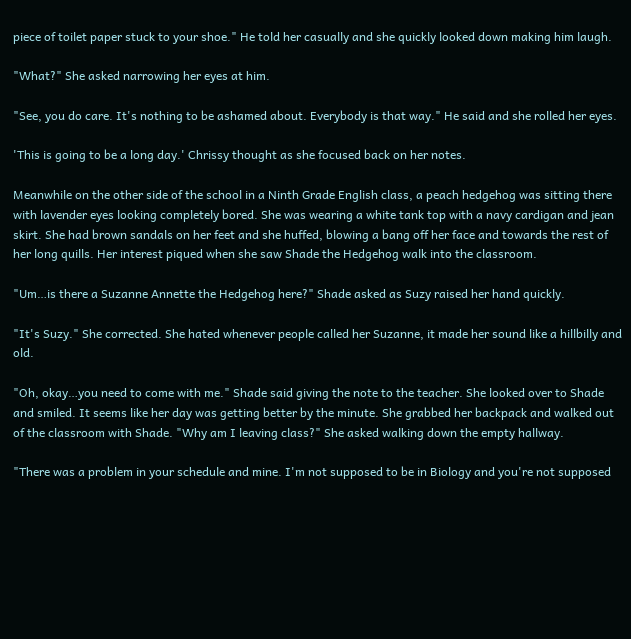piece of toilet paper stuck to your shoe." He told her casually and she quickly looked down making him laugh.

"What?" She asked narrowing her eyes at him.

"See, you do care. It's nothing to be ashamed about. Everybody is that way." He said and she rolled her eyes.

'This is going to be a long day.' Chrissy thought as she focused back on her notes.

Meanwhile on the other side of the school in a Ninth Grade English class, a peach hedgehog was sitting there with lavender eyes looking completely bored. She was wearing a white tank top with a navy cardigan and jean skirt. She had brown sandals on her feet and she huffed, blowing a bang off her face and towards the rest of her long quills. Her interest piqued when she saw Shade the Hedgehog walk into the classroom.

"Um…is there a Suzanne Annette the Hedgehog here?" Shade asked as Suzy raised her hand quickly.

"It's Suzy." She corrected. She hated whenever people called her Suzanne, it made her sound like a hillbilly and old.

"Oh, okay…you need to come with me." Shade said giving the note to the teacher. She looked over to Shade and smiled. It seems like her day was getting better by the minute. She grabbed her backpack and walked out of the classroom with Shade. "Why am I leaving class?" She asked walking down the empty hallway.

"There was a problem in your schedule and mine. I'm not supposed to be in Biology and you're not supposed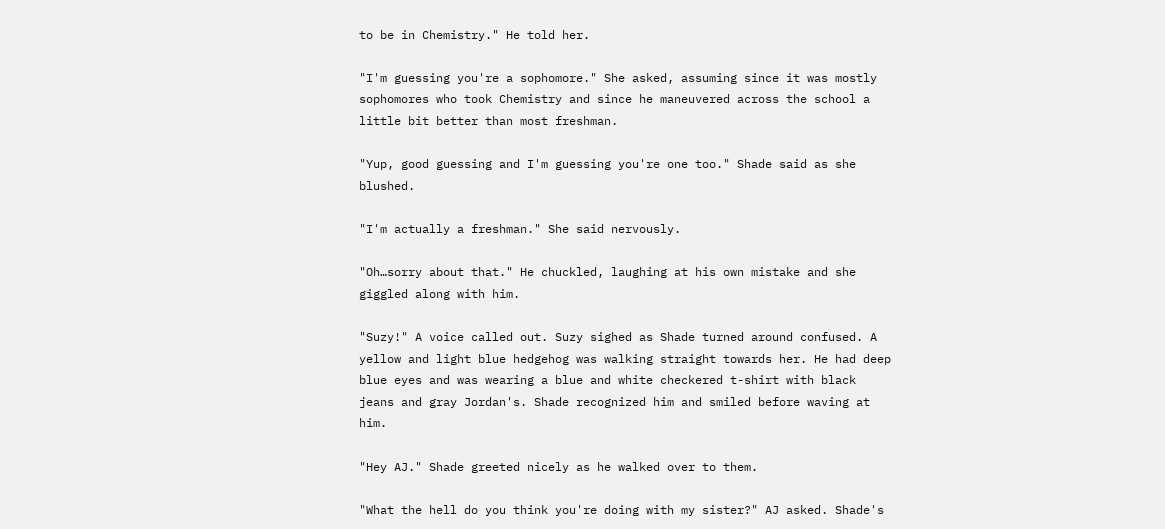to be in Chemistry." He told her.

"I'm guessing you're a sophomore." She asked, assuming since it was mostly sophomores who took Chemistry and since he maneuvered across the school a little bit better than most freshman.

"Yup, good guessing and I'm guessing you're one too." Shade said as she blushed.

"I'm actually a freshman." She said nervously.

"Oh…sorry about that." He chuckled, laughing at his own mistake and she giggled along with him.

"Suzy!" A voice called out. Suzy sighed as Shade turned around confused. A yellow and light blue hedgehog was walking straight towards her. He had deep blue eyes and was wearing a blue and white checkered t-shirt with black jeans and gray Jordan's. Shade recognized him and smiled before waving at him.

"Hey AJ." Shade greeted nicely as he walked over to them.

"What the hell do you think you're doing with my sister?" AJ asked. Shade's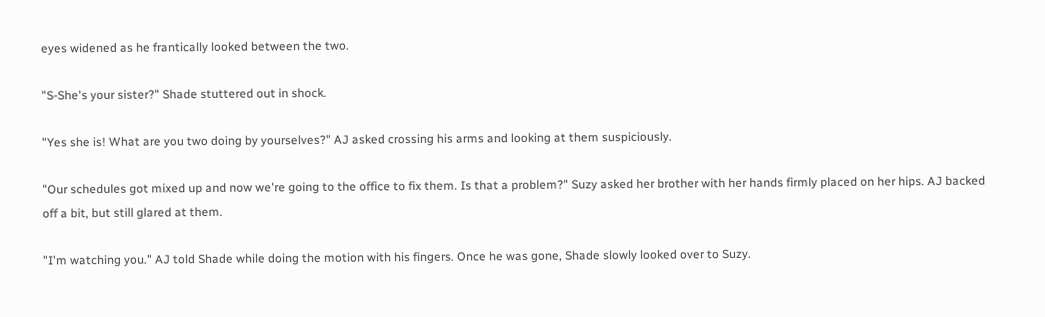eyes widened as he frantically looked between the two.

"S-She's your sister?" Shade stuttered out in shock.

"Yes she is! What are you two doing by yourselves?" AJ asked crossing his arms and looking at them suspiciously.

"Our schedules got mixed up and now we're going to the office to fix them. Is that a problem?" Suzy asked her brother with her hands firmly placed on her hips. AJ backed off a bit, but still glared at them.

"I'm watching you." AJ told Shade while doing the motion with his fingers. Once he was gone, Shade slowly looked over to Suzy.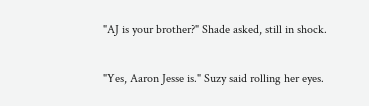"AJ is your brother?" Shade asked, still in shock.

"Yes, Aaron Jesse is." Suzy said rolling her eyes.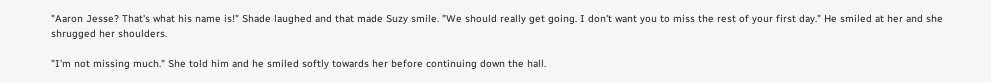"Aaron Jesse? That's what his name is!" Shade laughed and that made Suzy smile. "We should really get going. I don't want you to miss the rest of your first day." He smiled at her and she shrugged her shoulders.

"I'm not missing much." She told him and he smiled softly towards her before continuing down the hall.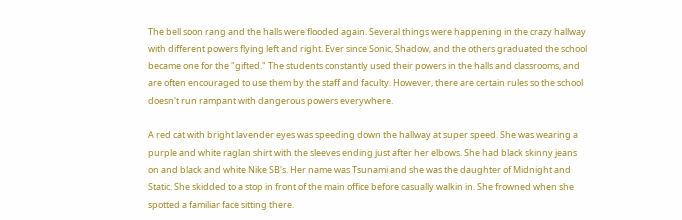The bell soon rang and the halls were flooded again. Several things were happening in the crazy hallway with different powers flying left and right. Ever since Sonic, Shadow, and the others graduated the school became one for the "gifted." The students constantly used their powers in the halls and classrooms, and are often encouraged to use them by the staff and faculty. However, there are certain rules so the school doesn't run rampant with dangerous powers everywhere.

A red cat with bright lavender eyes was speeding down the hallway at super speed. She was wearing a purple and white raglan shirt with the sleeves ending just after her elbows. She had black skinny jeans on and black and white Nike SB's. Her name was Tsunami and she was the daughter of Midnight and Static. She skidded to a stop in front of the main office before casually walkin in. She frowned when she spotted a familiar face sitting there.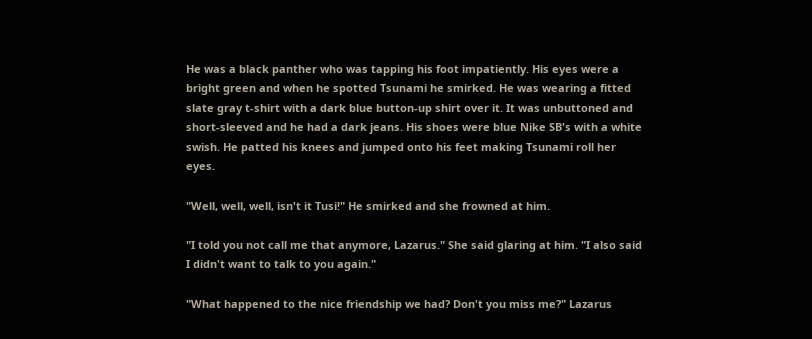He was a black panther who was tapping his foot impatiently. His eyes were a bright green and when he spotted Tsunami he smirked. He was wearing a fitted slate gray t-shirt with a dark blue button-up shirt over it. It was unbuttoned and short-sleeved and he had a dark jeans. His shoes were blue Nike SB's with a white swish. He patted his knees and jumped onto his feet making Tsunami roll her eyes.

"Well, well, well, isn't it Tusi!" He smirked and she frowned at him.

"I told you not call me that anymore, Lazarus." She said glaring at him. "I also said I didn't want to talk to you again."

"What happened to the nice friendship we had? Don't you miss me?" Lazarus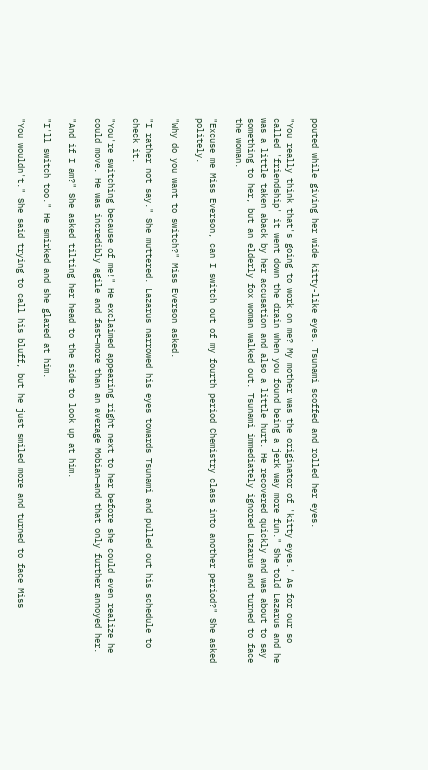pouted while giving her wide kitty-like eyes. Tsunami scoffed and rolled her eyes.

"You really think that's going to work on me? My mother was the originator of 'kitty eyes.' As for our so called 'friendship' it went down the drain when you found being a jerk way more fun." She told Lazarus and he was a little taken aback by her accusation and also a little hurt. He recovered quickly and was about to say something to her, but an elderly fox woman walked out. Tsunami immediately ignored Lazarus and turned to face the woman.

"Excuse me Miss Everson, can I switch out of my fourth period Chemistry class into another period?" She asked politely.

"Why do you want to switch?" Miss Everson asked.

"I rather not say." She muttered. Lazarus narrowed his eyes towards Tsunami and pulled out his schedule to check it.

"You're switching because of me!" He exclaimed appearing right next to her before she could even realize he could move. He was incredibly agile and fast—more than an average Mobian—and that only further annoyed her.

"And if I am?" She asked tilting her head to the side to look up at him.

"I'll switch too." He smirked and she glared at him.

"You wouldn't." She said trying to call his bluff, but he just smiled more and turned to face Miss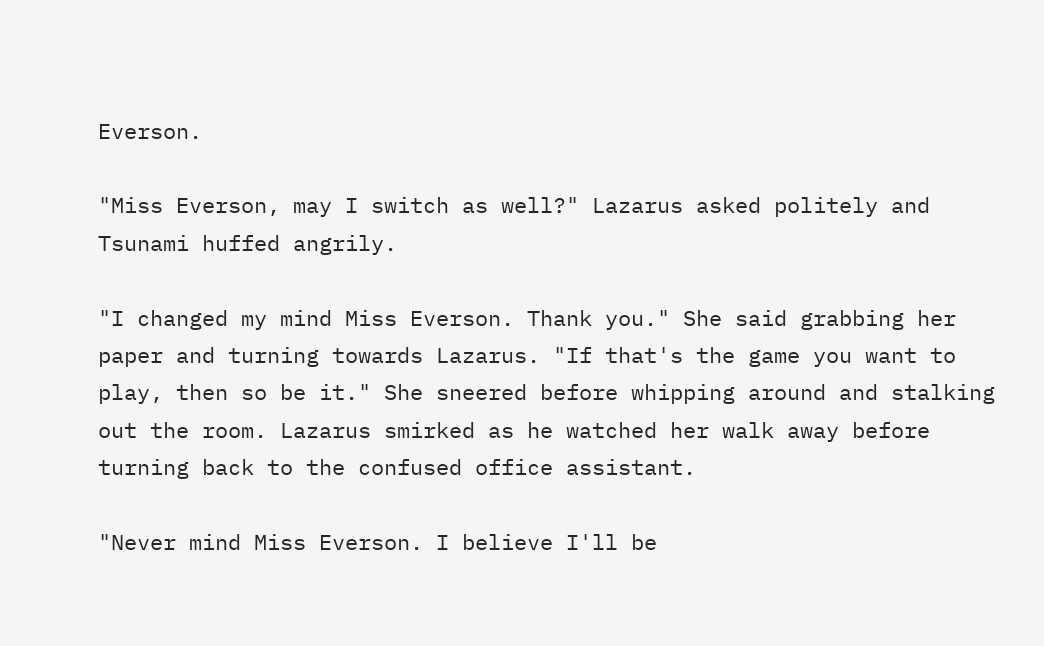Everson.

"Miss Everson, may I switch as well?" Lazarus asked politely and Tsunami huffed angrily.

"I changed my mind Miss Everson. Thank you." She said grabbing her paper and turning towards Lazarus. "If that's the game you want to play, then so be it." She sneered before whipping around and stalking out the room. Lazarus smirked as he watched her walk away before turning back to the confused office assistant.

"Never mind Miss Everson. I believe I'll be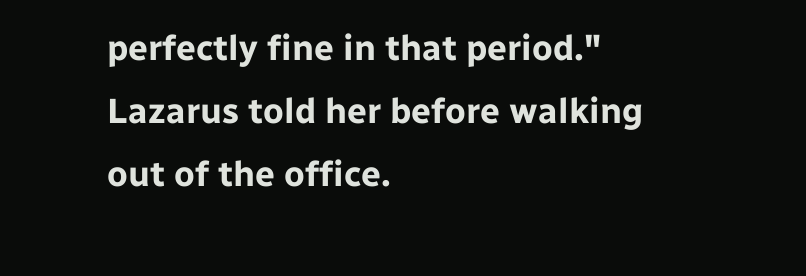perfectly fine in that period." Lazarus told her before walking out of the office.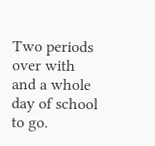Two periods over with and a whole day of school to go.